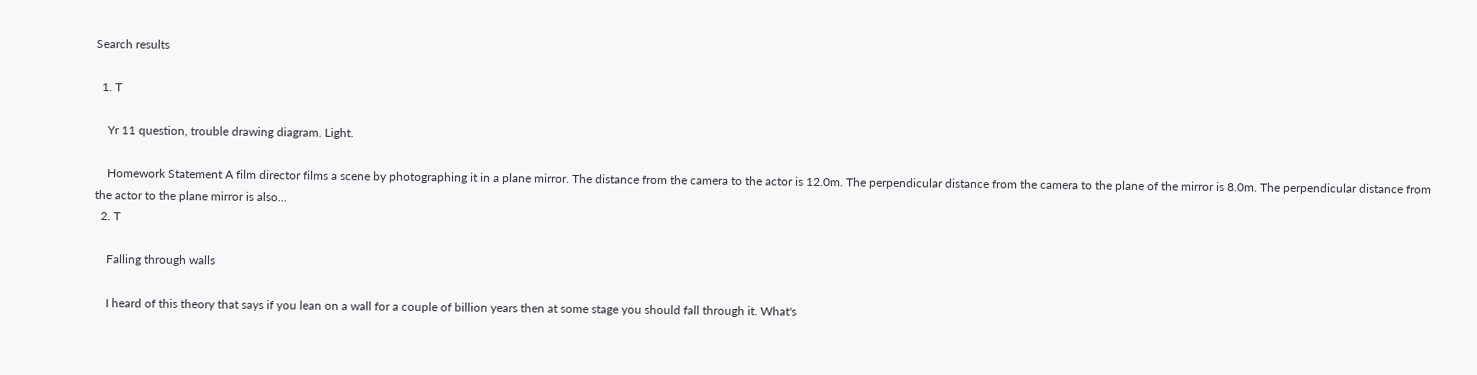Search results

  1. T

    Yr 11 question, trouble drawing diagram. Light.

    Homework Statement A film director films a scene by photographing it in a plane mirror. The distance from the camera to the actor is 12.0m. The perpendicular distance from the camera to the plane of the mirror is 8.0m. The perpendicular distance from the actor to the plane mirror is also...
  2. T

    Falling through walls

    I heard of this theory that says if you lean on a wall for a couple of billion years then at some stage you should fall through it. What's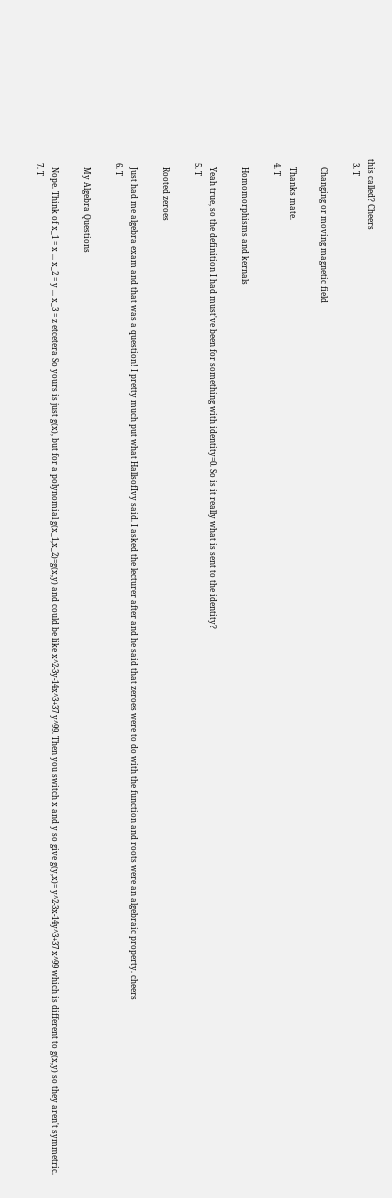this called? Cheers
  3. T

    Changing or moving magnetic field

    Thanks mate.
  4. T

    Homomorphisms and kernals

    Yeah true, so the definition I had must've been for something with identity=0. So is it really what is sent to the identity?
  5. T

    Rooted zeroes

    Just had me algebra exam and that was a question! I pretty much put what HallsofIvy said. I asked the lecturer after and he said that zeroes were to do with the function and roots were an algebraic property. cheers
  6. T

    My Algebra Questions

    Nope. Think of x_1 = x ... x_2 = y ... x_3 = z etcetera So yours is just g(x), but for a polynomial g(x_1,x_2)=g(x,y) and could be like x^2-3y-14x^3+37 y^99. Then you switch x and y so give g(y,x)= y^2-3x-14y^3+37 x^99 which is different to g(x,y) so they aren't symmetric.
  7. T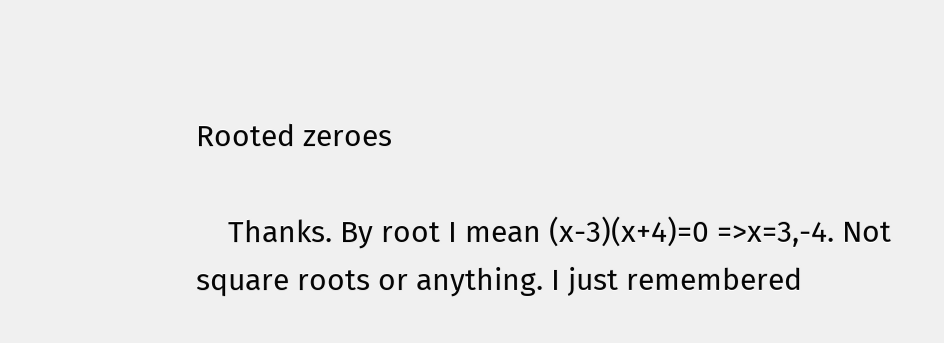Rooted zeroes

    Thanks. By root I mean (x-3)(x+4)=0 =>x=3,-4. Not square roots or anything. I just remembered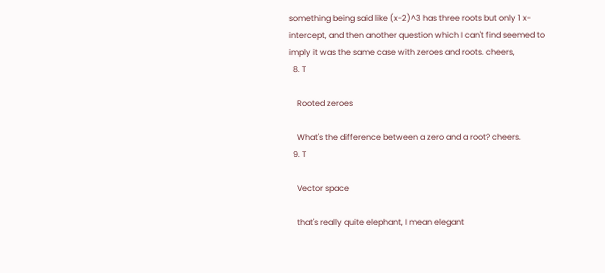something being said like (x-2)^3 has three roots but only 1 x-intercept, and then another question which I can't find seemed to imply it was the same case with zeroes and roots. cheers,
  8. T

    Rooted zeroes

    What's the difference between a zero and a root? cheers.
  9. T

    Vector space

    that's really quite elephant, I mean elegant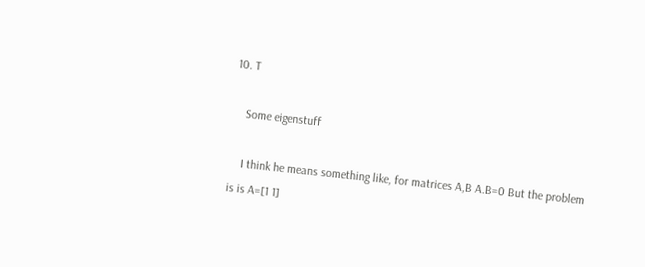10. T

    Some eigenstuff

    I think he means something like, for matrices A,B A.B=0 But the problem is is A=[1 1]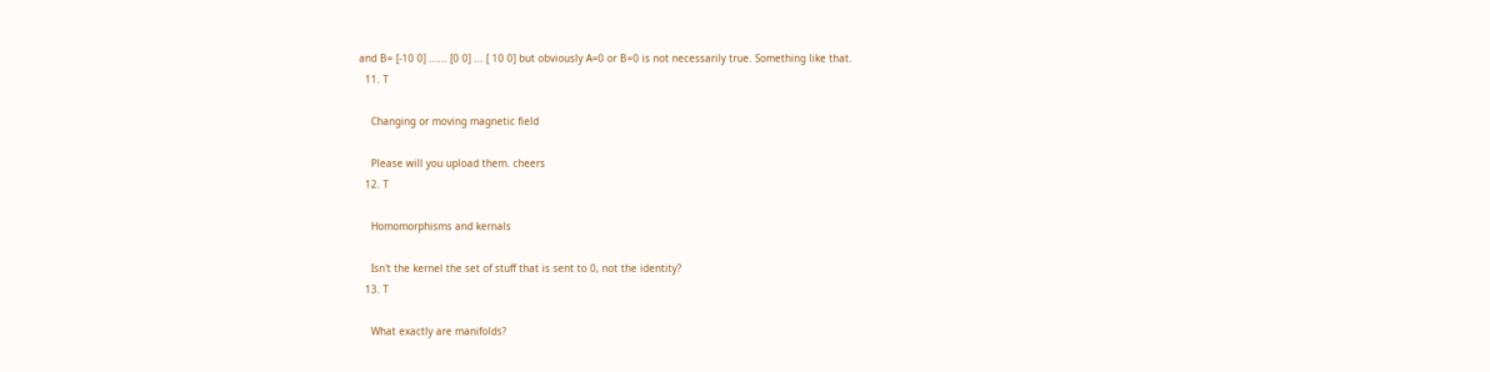and B= [-10 0] ...... [0 0] ... [ 10 0] but obviously A=0 or B=0 is not necessarily true. Something like that.
  11. T

    Changing or moving magnetic field

    Please will you upload them. cheers
  12. T

    Homomorphisms and kernals

    Isn't the kernel the set of stuff that is sent to 0, not the identity?
  13. T

    What exactly are manifolds?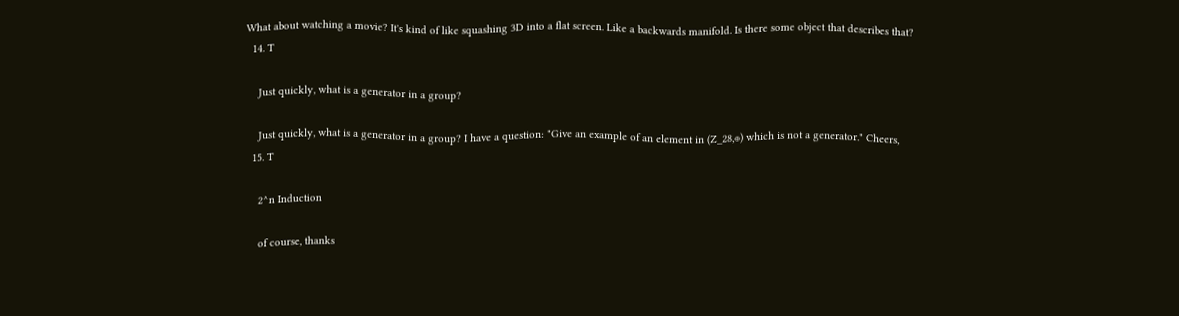What about watching a movie? It's kind of like squashing 3D into a flat screen. Like a backwards manifold. Is there some object that describes that?
  14. T

    Just quickly, what is a generator in a group?

    Just quickly, what is a generator in a group? I have a question: "Give an example of an element in (Z_28,⊕) which is not a generator." Cheers,
  15. T

    2^n Induction

    of course, thanks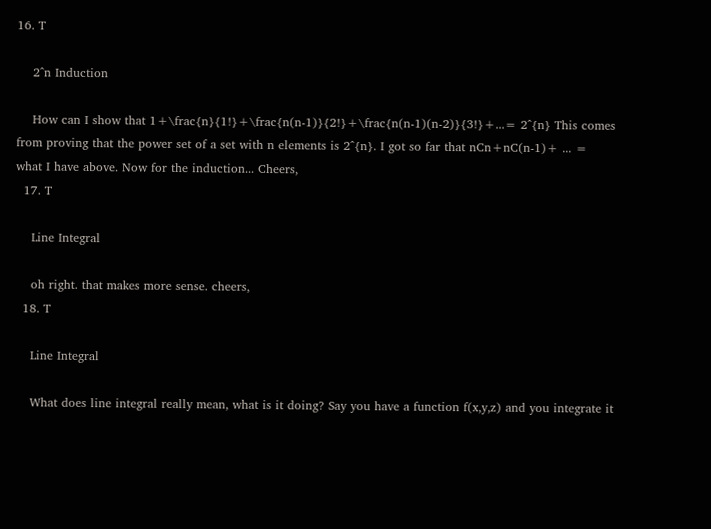16. T

    2^n Induction

    How can I show that 1+\frac{n}{1!}+\frac{n(n-1)}{2!}+\frac{n(n-1)(n-2)}{3!}+...= 2^{n} This comes from proving that the power set of a set with n elements is 2^{n}. I got so far that nCn+nC(n-1)+ ... = what I have above. Now for the induction... Cheers,
  17. T

    Line Integral

    oh right. that makes more sense. cheers,
  18. T

    Line Integral

    What does line integral really mean, what is it doing? Say you have a function f(x,y,z) and you integrate it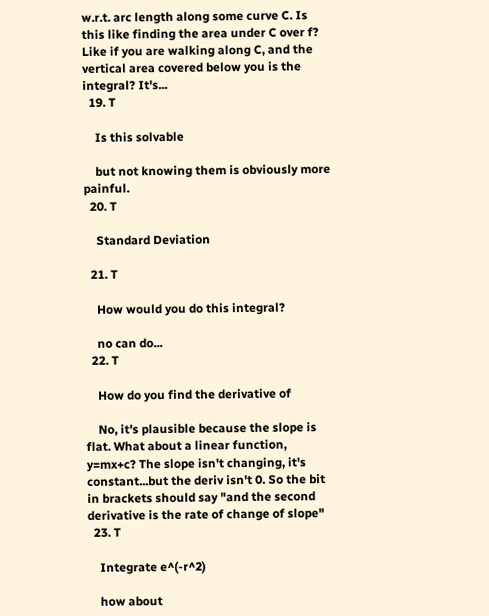w.r.t. arc length along some curve C. Is this like finding the area under C over f? Like if you are walking along C, and the vertical area covered below you is the integral? It's...
  19. T

    Is this solvable

    but not knowing them is obviously more painful.
  20. T

    Standard Deviation

  21. T

    How would you do this integral?

    no can do...
  22. T

    How do you find the derivative of

    No, it's plausible because the slope is flat. What about a linear function, y=mx+c? The slope isn't changing, it's constant...but the deriv isn't 0. So the bit in brackets should say "and the second derivative is the rate of change of slope"
  23. T

    Integrate e^(-r^2)

    how about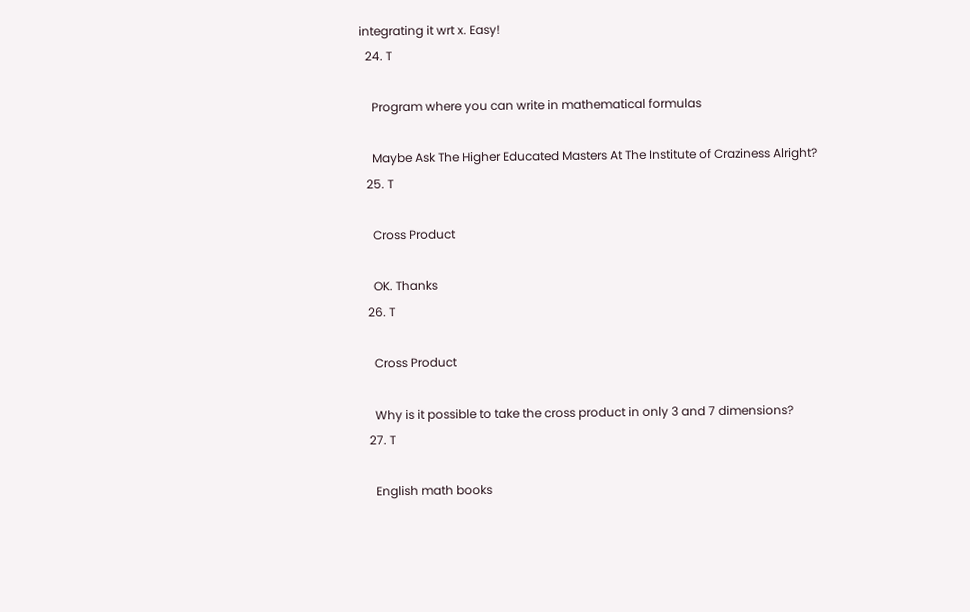integrating it wrt x. Easy!
  24. T

    Program where you can write in mathematical formulas

    Maybe Ask The Higher Educated Masters At The Institute of Craziness Alright?
  25. T

    Cross Product

    OK. Thanks
  26. T

    Cross Product

    Why is it possible to take the cross product in only 3 and 7 dimensions?
  27. T

    English math books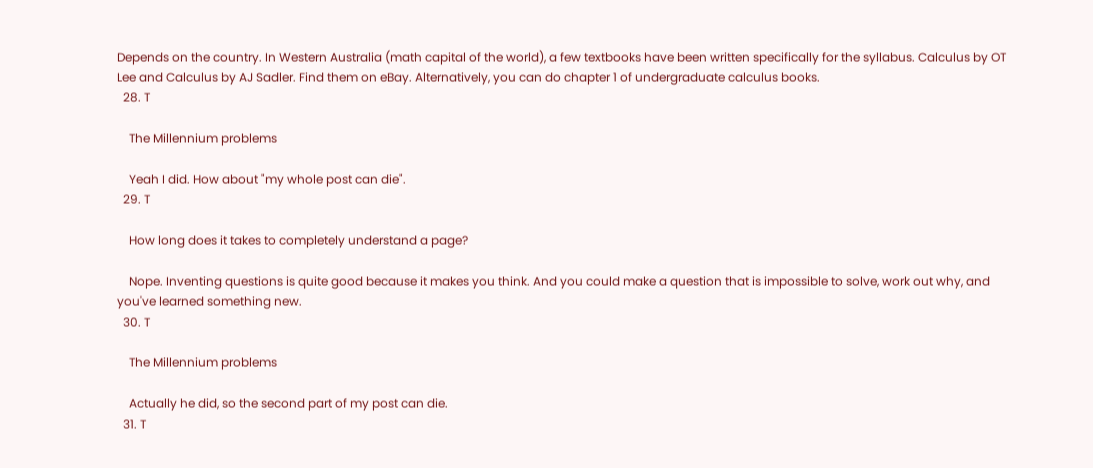Depends on the country. In Western Australia (math capital of the world), a few textbooks have been written specifically for the syllabus. Calculus by OT Lee and Calculus by AJ Sadler. Find them on eBay. Alternatively, you can do chapter 1 of undergraduate calculus books.
  28. T

    The Millennium problems

    Yeah I did. How about "my whole post can die".
  29. T

    How long does it takes to completely understand a page?

    Nope. Inventing questions is quite good because it makes you think. And you could make a question that is impossible to solve, work out why, and you've learned something new.
  30. T

    The Millennium problems

    Actually he did, so the second part of my post can die.
  31. T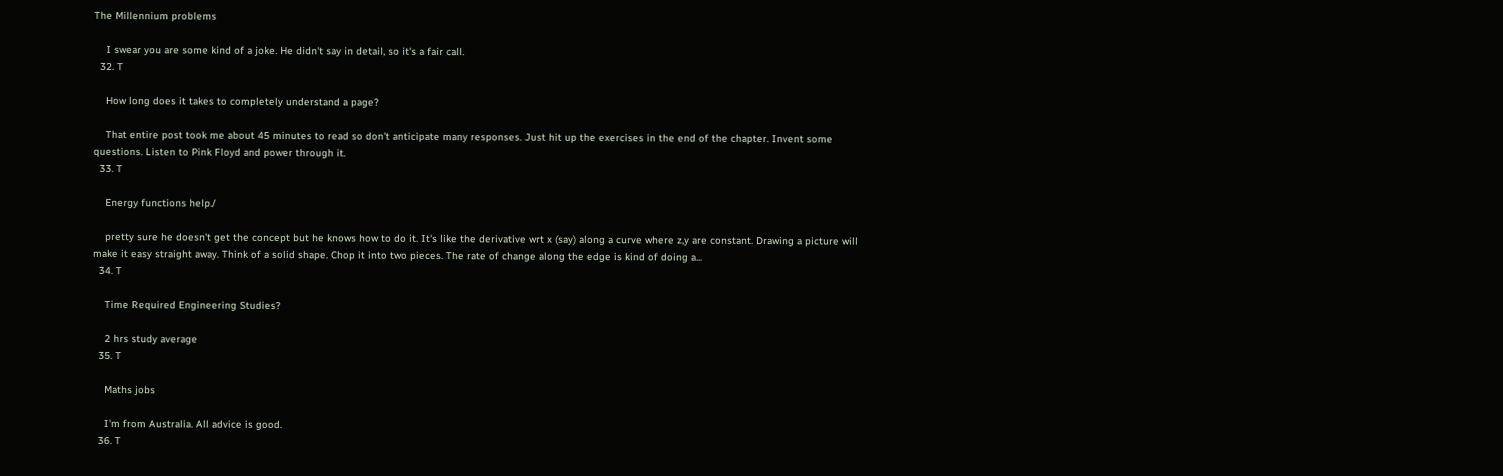The Millennium problems

    I swear you are some kind of a joke. He didn't say in detail, so it's a fair call.
  32. T

    How long does it takes to completely understand a page?

    That entire post took me about 45 minutes to read so don't anticipate many responses. Just hit up the exercises in the end of the chapter. Invent some questions. Listen to Pink Floyd and power through it.
  33. T

    Energy functions help./

    pretty sure he doesn't get the concept but he knows how to do it. It's like the derivative wrt x (say) along a curve where z,y are constant. Drawing a picture will make it easy straight away. Think of a solid shape. Chop it into two pieces. The rate of change along the edge is kind of doing a...
  34. T

    Time Required Engineering Studies?

    2 hrs study average
  35. T

    Maths jobs

    I'm from Australia. All advice is good.
  36. T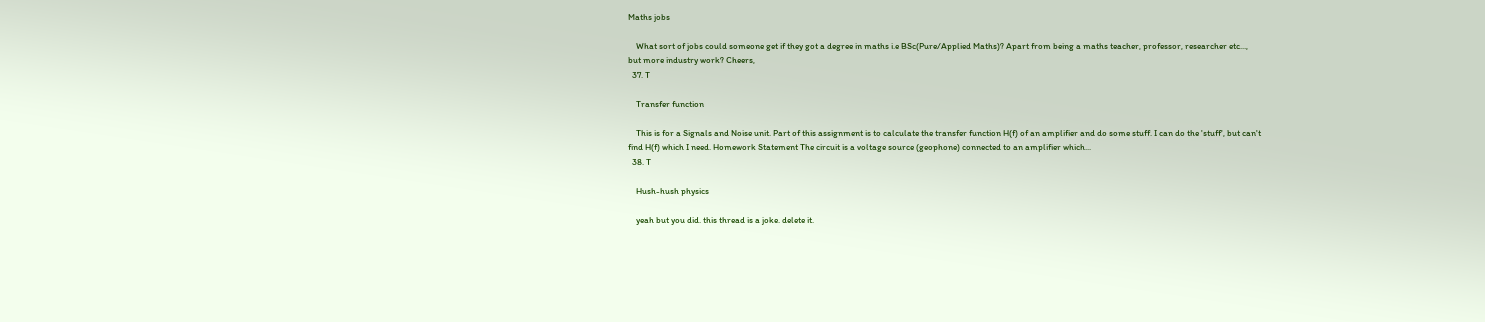Maths jobs

    What sort of jobs could someone get if they got a degree in maths i.e BSc(Pure/Applied Maths)? Apart from being a maths teacher, professor, researcher etc..., but more industry work? Cheers,
  37. T

    Transfer function

    This is for a Signals and Noise unit. Part of this assignment is to calculate the transfer function H(f) of an amplifier and do some stuff. I can do the 'stuff', but can't find H(f) which I need. Homework Statement The circuit is a voltage source (geophone) connected to an amplifier which...
  38. T

    Hush-hush physics

    yeah but you did. this thread is a joke. delete it.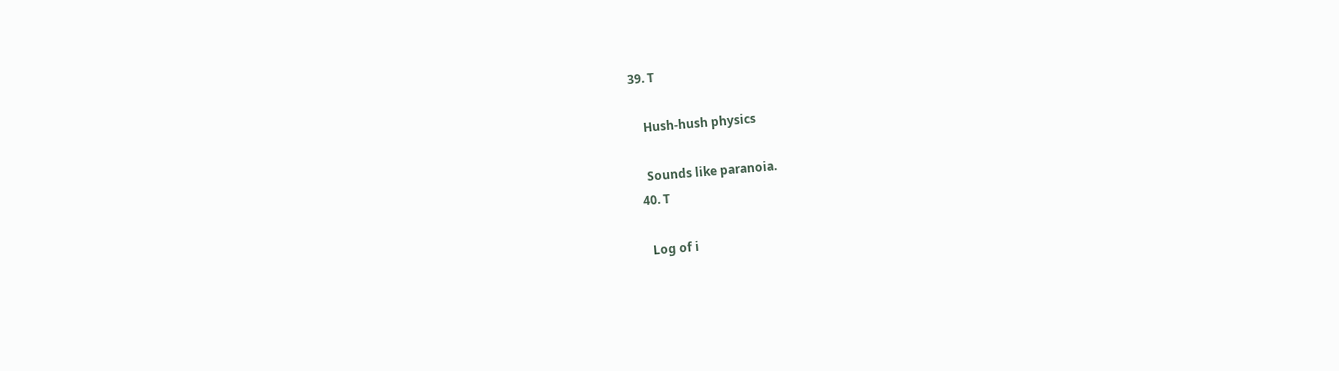39. T

    Hush-hush physics

    Sounds like paranoia.
  40. T

    Log of i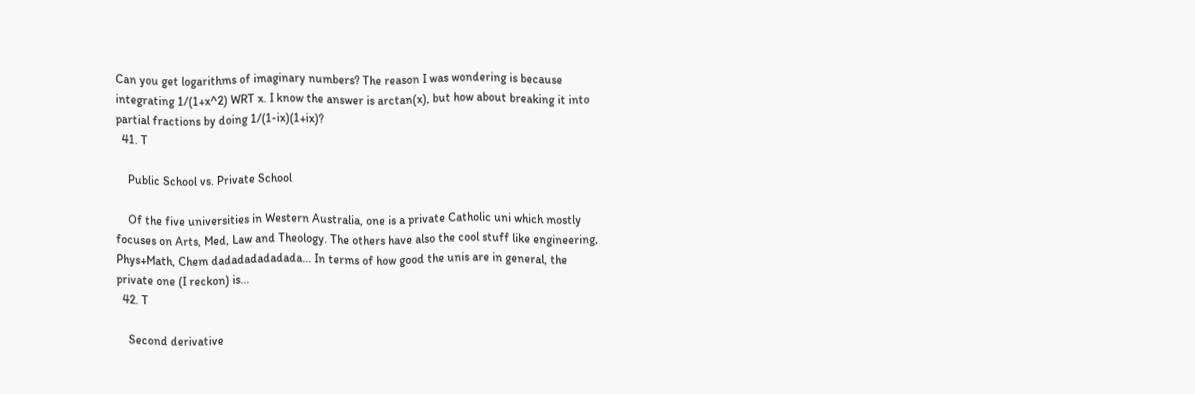Can you get logarithms of imaginary numbers? The reason I was wondering is because integrating 1/(1+x^2) WRT x. I know the answer is arctan(x), but how about breaking it into partial fractions by doing 1/(1-ix)(1+ix)?
  41. T

    Public School vs. Private School

    Of the five universities in Western Australia, one is a private Catholic uni which mostly focuses on Arts, Med, Law and Theology. The others have also the cool stuff like engineering, Phys+Math, Chem dadadadadadada... In terms of how good the unis are in general, the private one (I reckon) is...
  42. T

    Second derivative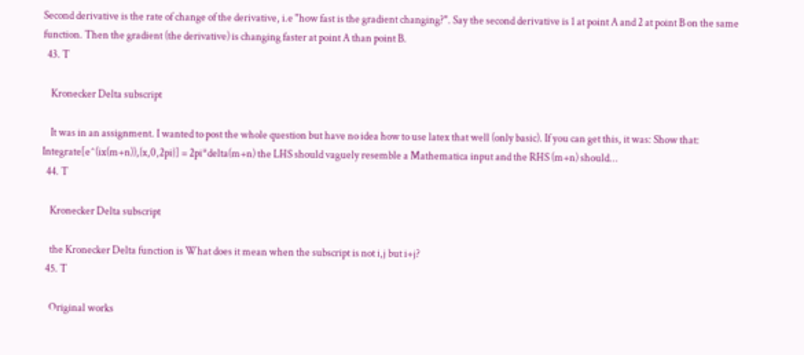Second derivative is the rate of change of the derivative, i.e "how fast is the gradient changing?". Say the second derivative is 1 at point A and 2 at point B on the same function. Then the gradient (the derivative) is changing faster at point A than point B.
  43. T

    Kronecker Delta subscript

    It was in an assignment. I wanted to post the whole question but have no idea how to use latex that well (only basic). If you can get this, it was: Show that: Integrate[e^(ix(m+n)),{x,0,2pi}] = 2pi*delta(m+n) the LHS should vaguely resemble a Mathematica input and the RHS (m+n) should...
  44. T

    Kronecker Delta subscript

    the Kronecker Delta function is What does it mean when the subscript is not i,j but i+j?
  45. T

    Original works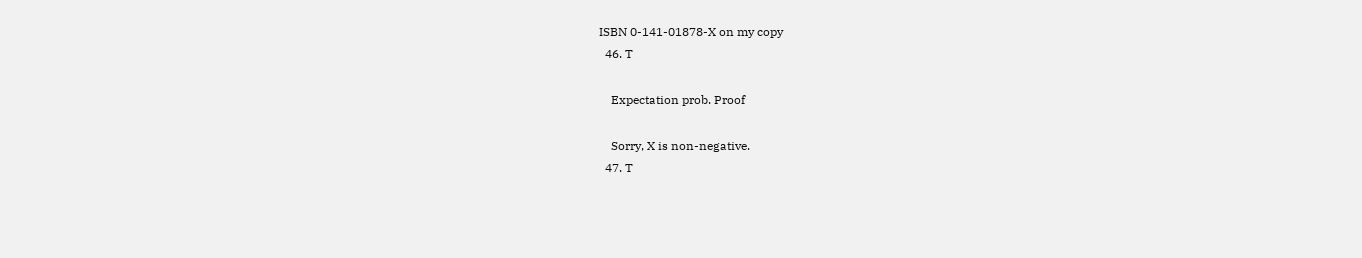ISBN 0-141-01878-X on my copy
  46. T

    Expectation prob. Proof

    Sorry, X is non-negative.
  47. T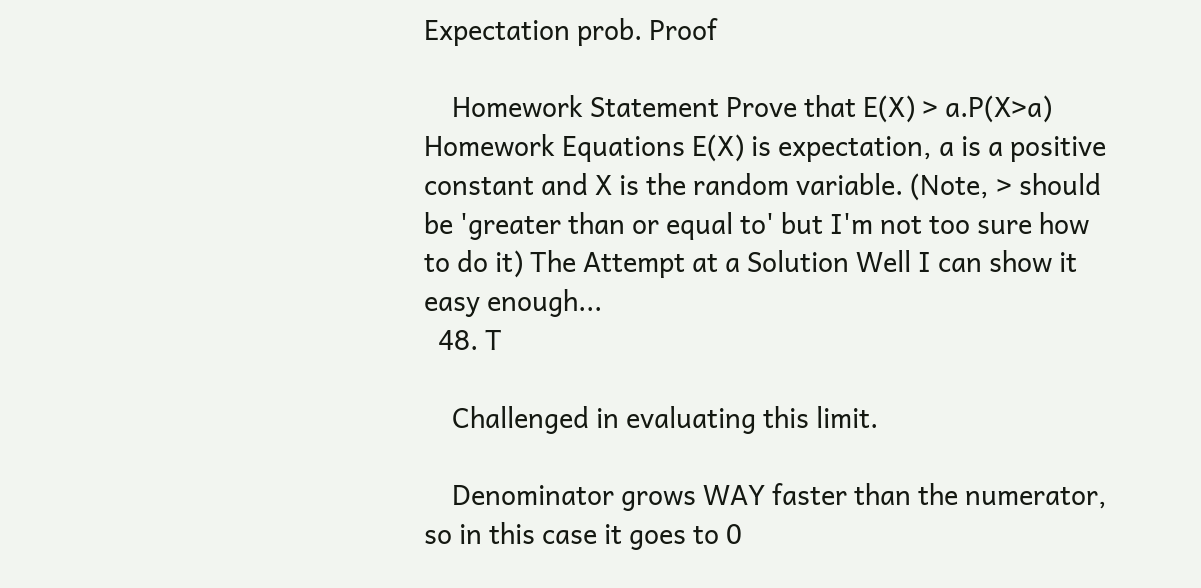Expectation prob. Proof

    Homework Statement Prove that E(X) > a.P(X>a) Homework Equations E(X) is expectation, a is a positive constant and X is the random variable. (Note, > should be 'greater than or equal to' but I'm not too sure how to do it) The Attempt at a Solution Well I can show it easy enough...
  48. T

    Challenged in evaluating this limit.

    Denominator grows WAY faster than the numerator, so in this case it goes to 0